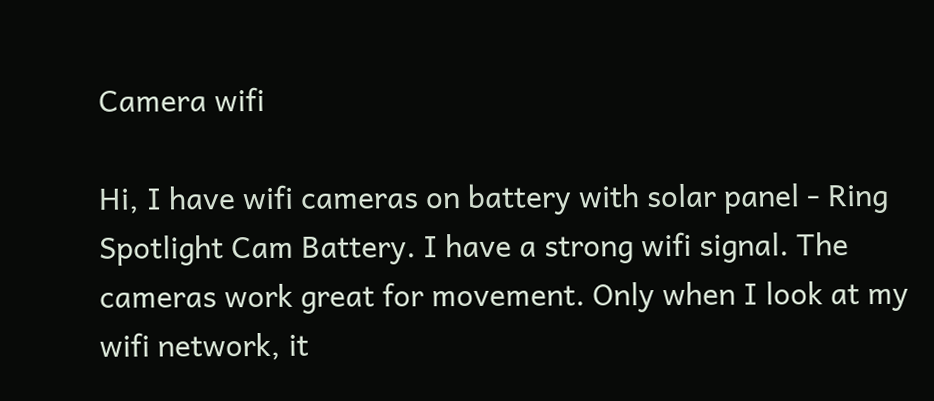Camera wifi

Hi, I have wifi cameras on battery with solar panel - Ring Spotlight Cam Battery. I have a strong wifi signal. The cameras work great for movement. Only when I look at my wifi network, it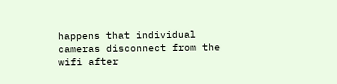happens that individual cameras disconnect from the wifi after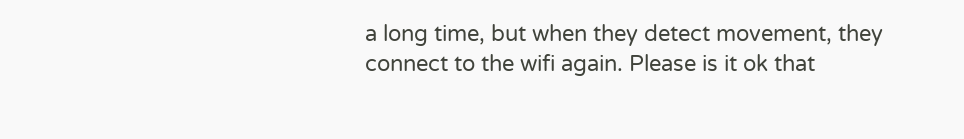a long time, but when they detect movement, they connect to the wifi again. Please is it ok that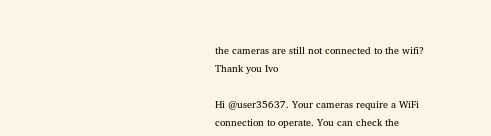the cameras are still not connected to the wifi? Thank you Ivo

Hi @user35637. Your cameras require a WiFi connection to operate. You can check the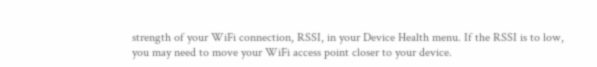strength of your WiFi connection, RSSI, in your Device Health menu. If the RSSI is to low, you may need to move your WiFi access point closer to your device.